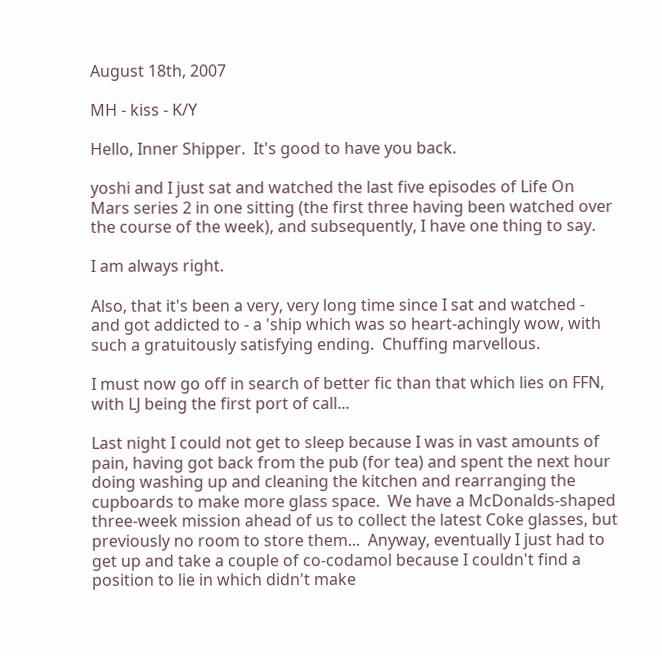August 18th, 2007

MH - kiss - K/Y

Hello, Inner Shipper.  It's good to have you back.

yoshi and I just sat and watched the last five episodes of Life On Mars series 2 in one sitting (the first three having been watched over the course of the week), and subsequently, I have one thing to say.

I am always right.

Also, that it's been a very, very long time since I sat and watched - and got addicted to - a 'ship which was so heart-achingly wow, with such a gratuitously satisfying ending.  Chuffing marvellous.

I must now go off in search of better fic than that which lies on FFN, with LJ being the first port of call...

Last night I could not get to sleep because I was in vast amounts of pain, having got back from the pub (for tea) and spent the next hour doing washing up and cleaning the kitchen and rearranging the cupboards to make more glass space.  We have a McDonalds-shaped three-week mission ahead of us to collect the latest Coke glasses, but previously no room to store them...  Anyway, eventually I just had to get up and take a couple of co-codamol because I couldn't find a position to lie in which didn't make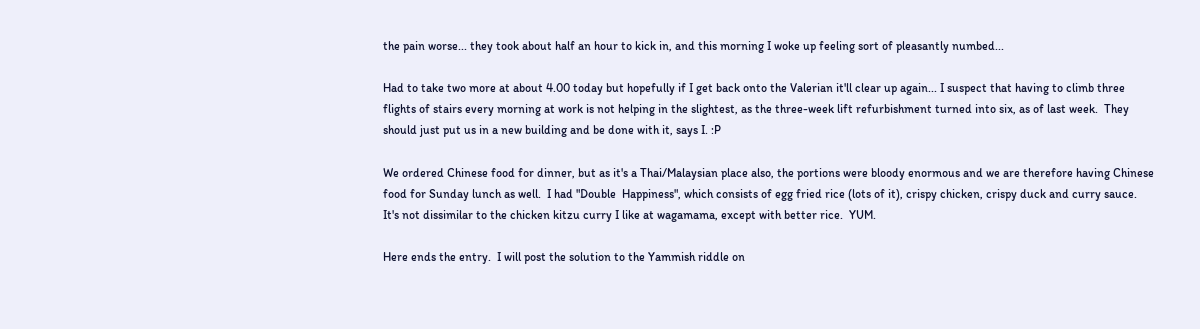the pain worse... they took about half an hour to kick in, and this morning I woke up feeling sort of pleasantly numbed...

Had to take two more at about 4.00 today but hopefully if I get back onto the Valerian it'll clear up again... I suspect that having to climb three flights of stairs every morning at work is not helping in the slightest, as the three-week lift refurbishment turned into six, as of last week.  They should just put us in a new building and be done with it, says I. :P

We ordered Chinese food for dinner, but as it's a Thai/Malaysian place also, the portions were bloody enormous and we are therefore having Chinese food for Sunday lunch as well.  I had "Double  Happiness", which consists of egg fried rice (lots of it), crispy chicken, crispy duck and curry sauce.  It's not dissimilar to the chicken kitzu curry I like at wagamama, except with better rice.  YUM.

Here ends the entry.  I will post the solution to the Yammish riddle on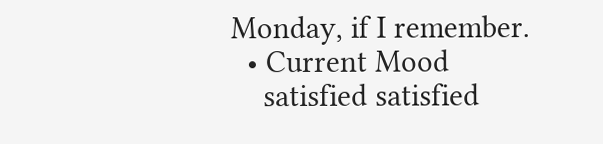Monday, if I remember.
  • Current Mood
    satisfied satisfied